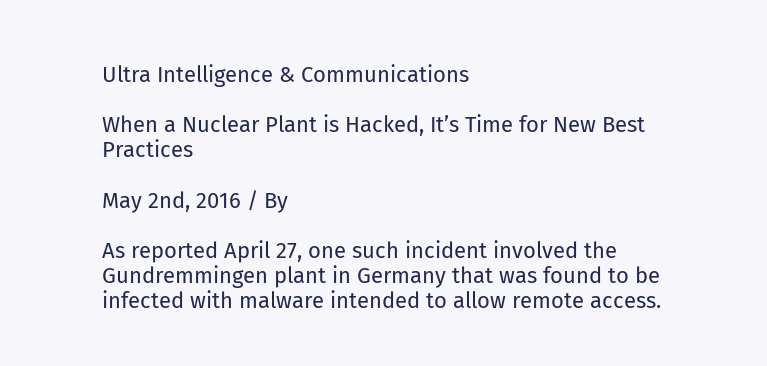Ultra Intelligence & Communications

When a Nuclear Plant is Hacked, It’s Time for New Best Practices

May 2nd, 2016 / By

As reported April 27, one such incident involved the Gundremmingen plant in Germany that was found to be infected with malware intended to allow remote access.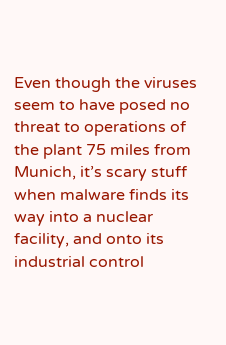Even though the viruses seem to have posed no threat to operations of the plant 75 miles from Munich, it’s scary stuff when malware finds its way into a nuclear facility, and onto its industrial control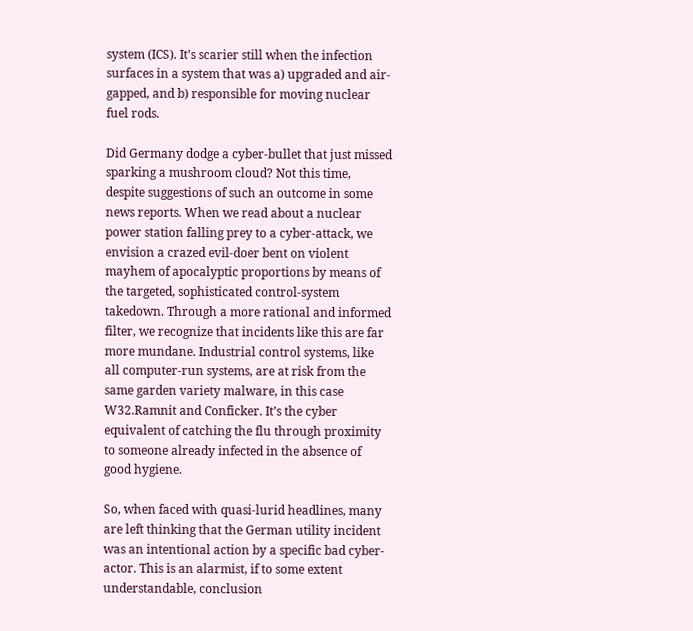system (ICS). It’s scarier still when the infection surfaces in a system that was a) upgraded and air-gapped, and b) responsible for moving nuclear fuel rods.

Did Germany dodge a cyber-bullet that just missed sparking a mushroom cloud? Not this time, despite suggestions of such an outcome in some news reports. When we read about a nuclear power station falling prey to a cyber-attack, we envision a crazed evil-doer bent on violent mayhem of apocalyptic proportions by means of the targeted, sophisticated control-system takedown. Through a more rational and informed filter, we recognize that incidents like this are far more mundane. Industrial control systems, like all computer-run systems, are at risk from the same garden variety malware, in this case W32.Ramnit and Conficker. It’s the cyber equivalent of catching the flu through proximity to someone already infected in the absence of good hygiene.

So, when faced with quasi-lurid headlines, many are left thinking that the German utility incident was an intentional action by a specific bad cyber-actor. This is an alarmist, if to some extent understandable, conclusion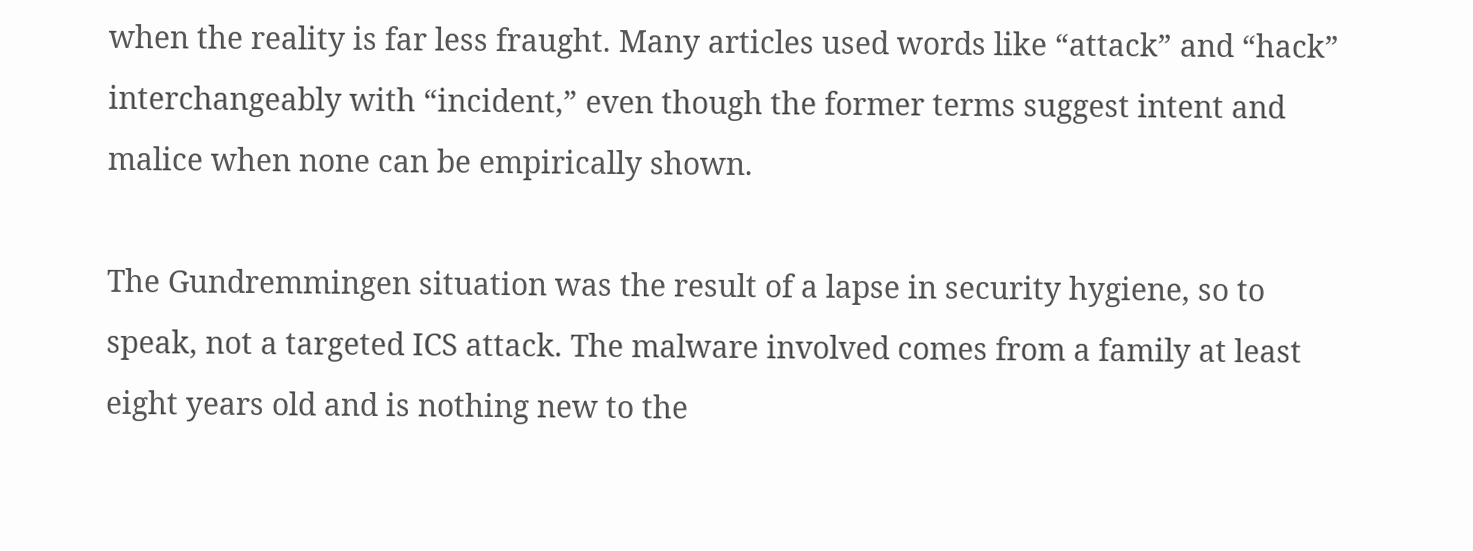when the reality is far less fraught. Many articles used words like “attack” and “hack” interchangeably with “incident,” even though the former terms suggest intent and malice when none can be empirically shown.

The Gundremmingen situation was the result of a lapse in security hygiene, so to speak, not a targeted ICS attack. The malware involved comes from a family at least eight years old and is nothing new to the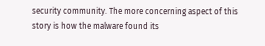security community. The more concerning aspect of this story is how the malware found its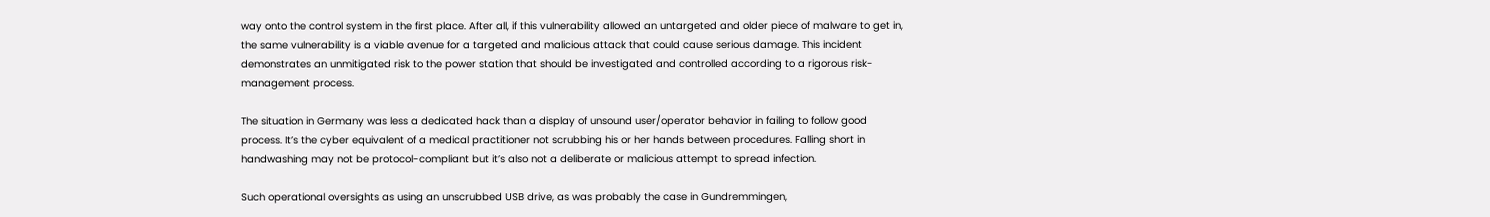way onto the control system in the first place. After all, if this vulnerability allowed an untargeted and older piece of malware to get in, the same vulnerability is a viable avenue for a targeted and malicious attack that could cause serious damage. This incident demonstrates an unmitigated risk to the power station that should be investigated and controlled according to a rigorous risk-management process.

The situation in Germany was less a dedicated hack than a display of unsound user/operator behavior in failing to follow good process. It’s the cyber equivalent of a medical practitioner not scrubbing his or her hands between procedures. Falling short in handwashing may not be protocol-compliant but it’s also not a deliberate or malicious attempt to spread infection.

Such operational oversights as using an unscrubbed USB drive, as was probably the case in Gundremmingen,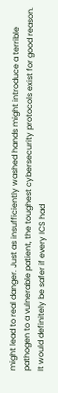might lead to real danger. Just as insufficiently washed hands might introduce a terrible pathogen to a vulnerable patient, the toughest cybersecurity protocols exist for good reason. It would definitely be safer if every ICS had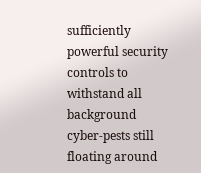sufficiently powerful security controls to withstand all background cyber-pests still floating around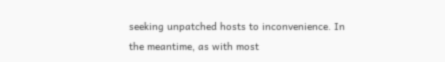seeking unpatched hosts to inconvenience. In the meantime, as with most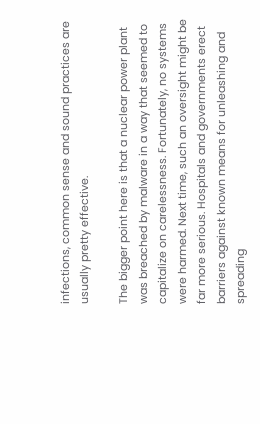infections, common sense and sound practices are usually pretty effective.

The bigger point here is that a nuclear power plant was breached by malware in a way that seemed to capitalize on carelessness. Fortunately, no systems were harmed. Next time, such an oversight might be far more serious. Hospitals and governments erect barriers against known means for unleashing and spreading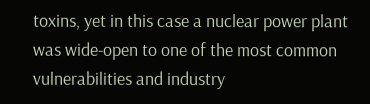toxins, yet in this case a nuclear power plant was wide-open to one of the most common vulnerabilities and industry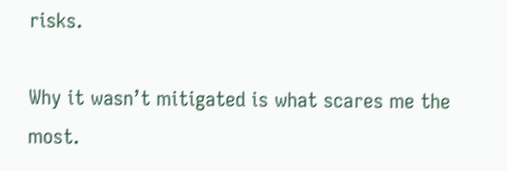risks.

Why it wasn’t mitigated is what scares me the most.